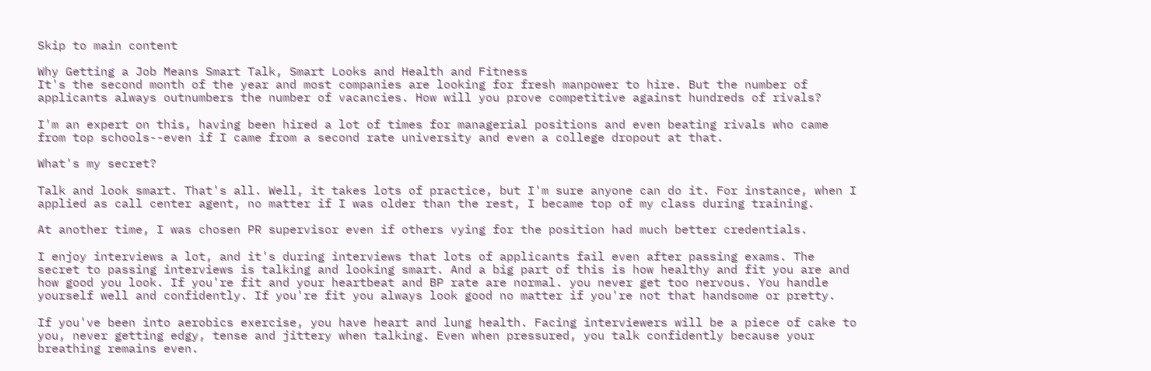Skip to main content

Why Getting a Job Means Smart Talk, Smart Looks and Health and Fitness
It's the second month of the year and most companies are looking for fresh manpower to hire. But the number of applicants always outnumbers the number of vacancies. How will you prove competitive against hundreds of rivals?

I'm an expert on this, having been hired a lot of times for managerial positions and even beating rivals who came from top schools--even if I came from a second rate university and even a college dropout at that.

What's my secret?

Talk and look smart. That's all. Well, it takes lots of practice, but I'm sure anyone can do it. For instance, when I applied as call center agent, no matter if I was older than the rest, I became top of my class during training.

At another time, I was chosen PR supervisor even if others vying for the position had much better credentials.

I enjoy interviews a lot, and it's during interviews that lots of applicants fail even after passing exams. The secret to passing interviews is talking and looking smart. And a big part of this is how healthy and fit you are and how good you look. If you're fit and your heartbeat and BP rate are normal. you never get too nervous. You handle yourself well and confidently. If you're fit you always look good no matter if you're not that handsome or pretty.

If you've been into aerobics exercise, you have heart and lung health. Facing interviewers will be a piece of cake to you, never getting edgy, tense and jittery when talking. Even when pressured, you talk confidently because your breathing remains even.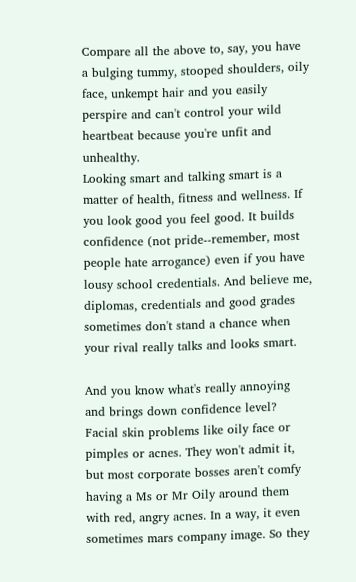Compare all the above to, say, you have a bulging tummy, stooped shoulders, oily face, unkempt hair and you easily perspire and can't control your wild heartbeat because you're unfit and unhealthy.
Looking smart and talking smart is a matter of health, fitness and wellness. If you look good you feel good. It builds confidence (not pride--remember, most people hate arrogance) even if you have lousy school credentials. And believe me, diplomas, credentials and good grades sometimes don't stand a chance when your rival really talks and looks smart.

And you know what's really annoying and brings down confidence level? Facial skin problems like oily face or pimples or acnes. They won't admit it, but most corporate bosses aren't comfy having a Ms or Mr Oily around them with red, angry acnes. In a way, it even sometimes mars company image. So they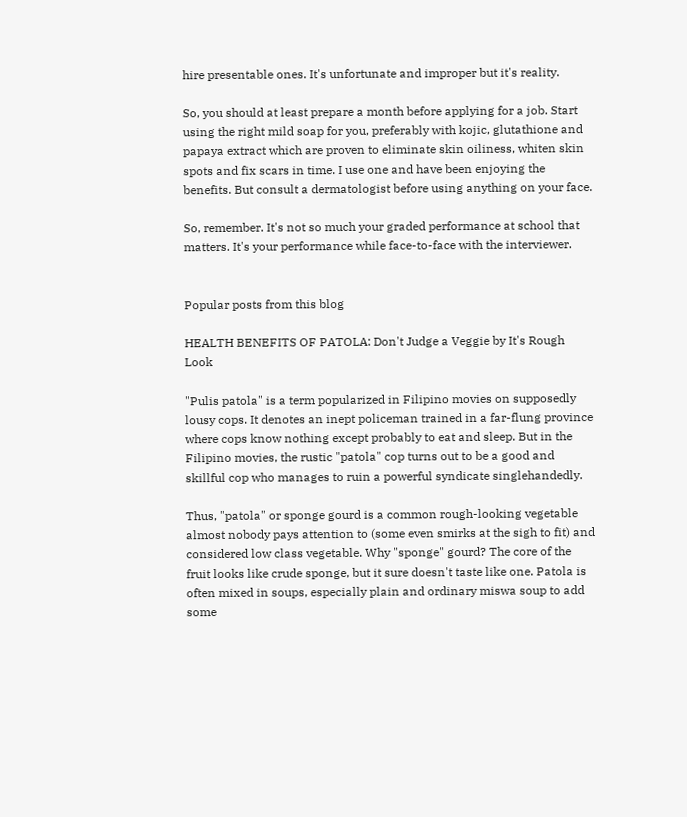hire presentable ones. It's unfortunate and improper but it's reality.

So, you should at least prepare a month before applying for a job. Start using the right mild soap for you, preferably with kojic, glutathione and papaya extract which are proven to eliminate skin oiliness, whiten skin spots and fix scars in time. I use one and have been enjoying the benefits. But consult a dermatologist before using anything on your face.

So, remember. It's not so much your graded performance at school that matters. It's your performance while face-to-face with the interviewer.


Popular posts from this blog

HEALTH BENEFITS OF PATOLA: Don't Judge a Veggie by It's Rough Look

"Pulis patola" is a term popularized in Filipino movies on supposedly lousy cops. It denotes an inept policeman trained in a far-flung province where cops know nothing except probably to eat and sleep. But in the Filipino movies, the rustic "patola" cop turns out to be a good and skillful cop who manages to ruin a powerful syndicate singlehandedly.

Thus, "patola" or sponge gourd is a common rough-looking vegetable almost nobody pays attention to (some even smirks at the sigh to fit) and considered low class vegetable. Why "sponge" gourd? The core of the fruit looks like crude sponge, but it sure doesn't taste like one. Patola is  often mixed in soups, especially plain and ordinary miswa soup to add some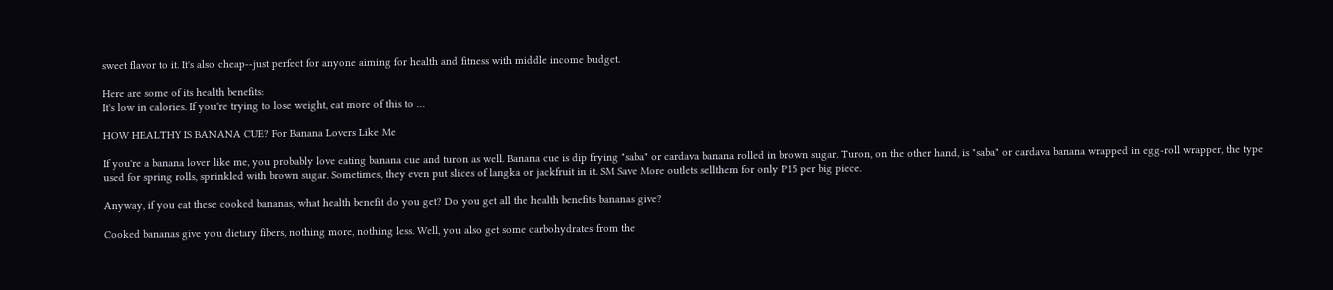sweet flavor to it. It's also cheap--just perfect for anyone aiming for health and fitness with middle income budget.

Here are some of its health benefits:
It's low in calories. If you're trying to lose weight, eat more of this to …

HOW HEALTHY IS BANANA CUE? For Banana Lovers Like Me

If you're a banana lover like me, you probably love eating banana cue and turon as well. Banana cue is dip frying "saba" or cardava banana rolled in brown sugar. Turon, on the other hand, is "saba" or cardava banana wrapped in egg-roll wrapper, the type used for spring rolls, sprinkled with brown sugar. Sometimes, they even put slices of langka or jackfruit in it. SM Save More outlets sellthem for only P15 per big piece.

Anyway, if you eat these cooked bananas, what health benefit do you get? Do you get all the health benefits bananas give?

Cooked bananas give you dietary fibers, nothing more, nothing less. Well, you also get some carbohydrates from the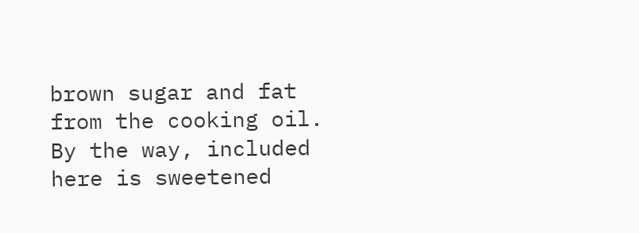brown sugar and fat from the cooking oil. By the way, included here is sweetened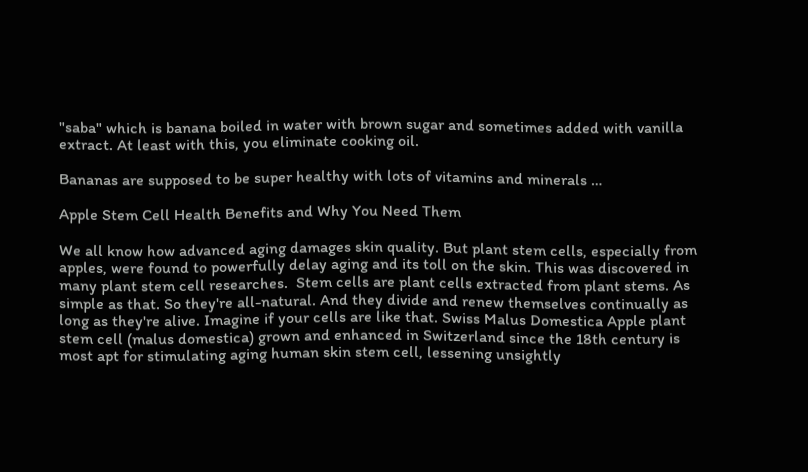"saba" which is banana boiled in water with brown sugar and sometimes added with vanilla extract. At least with this, you eliminate cooking oil.

Bananas are supposed to be super healthy with lots of vitamins and minerals …

Apple Stem Cell Health Benefits and Why You Need Them

We all know how advanced aging damages skin quality. But plant stem cells, especially from apples, were found to powerfully delay aging and its toll on the skin. This was discovered in many plant stem cell researches.  Stem cells are plant cells extracted from plant stems. As simple as that. So they're all-natural. And they divide and renew themselves continually as long as they're alive. Imagine if your cells are like that. Swiss Malus Domestica Apple plant stem cell (malus domestica) grown and enhanced in Switzerland since the 18th century is most apt for stimulating aging human skin stem cell, lessening unsightly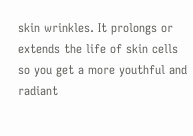skin wrinkles. It prolongs or extends the life of skin cells so you get a more youthful and radiant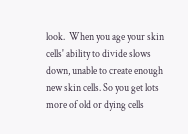look.  When you age your skin cells' ability to divide slows down, unable to create enough new skin cells. So you get lots more of old or dying cells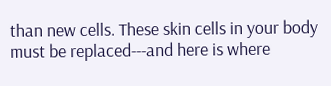than new cells. These skin cells in your body must be replaced---and here is where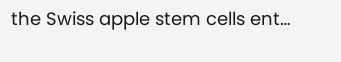the Swiss apple stem cells ent…